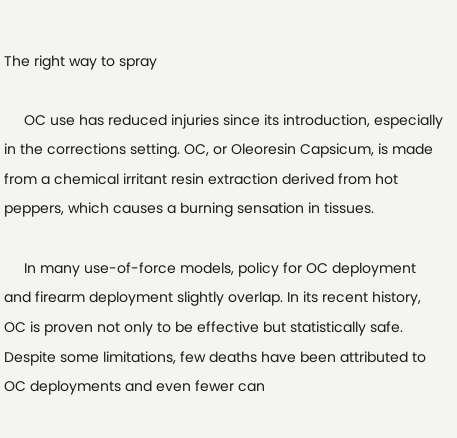The right way to spray

     OC use has reduced injuries since its introduction, especially in the corrections setting. OC, or Oleoresin Capsicum, is made from a chemical irritant resin extraction derived from hot peppers, which causes a burning sensation in tissues.

     In many use-of-force models, policy for OC deployment and firearm deployment slightly overlap. In its recent history, OC is proven not only to be effective but statistically safe. Despite some limitations, few deaths have been attributed to OC deployments and even fewer can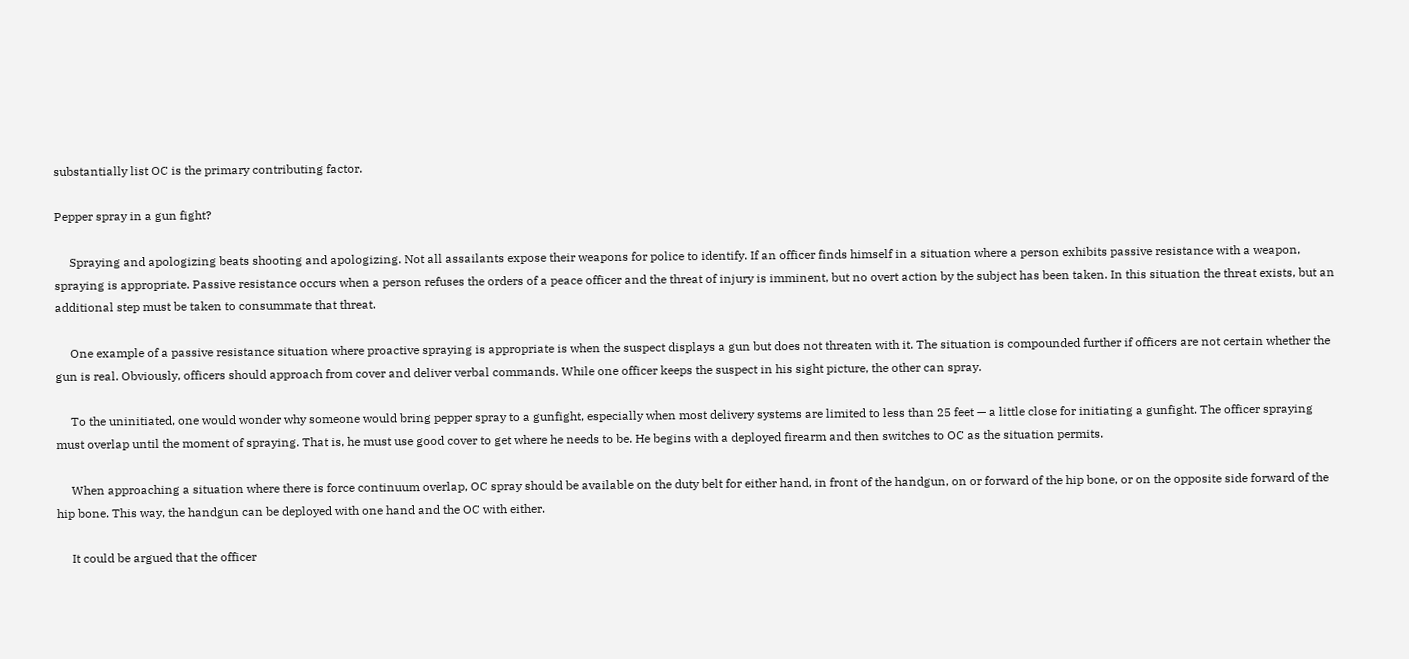substantially list OC is the primary contributing factor.

Pepper spray in a gun fight?

     Spraying and apologizing beats shooting and apologizing. Not all assailants expose their weapons for police to identify. If an officer finds himself in a situation where a person exhibits passive resistance with a weapon, spraying is appropriate. Passive resistance occurs when a person refuses the orders of a peace officer and the threat of injury is imminent, but no overt action by the subject has been taken. In this situation the threat exists, but an additional step must be taken to consummate that threat.

     One example of a passive resistance situation where proactive spraying is appropriate is when the suspect displays a gun but does not threaten with it. The situation is compounded further if officers are not certain whether the gun is real. Obviously, officers should approach from cover and deliver verbal commands. While one officer keeps the suspect in his sight picture, the other can spray.

     To the uninitiated, one would wonder why someone would bring pepper spray to a gunfight, especially when most delivery systems are limited to less than 25 feet — a little close for initiating a gunfight. The officer spraying must overlap until the moment of spraying. That is, he must use good cover to get where he needs to be. He begins with a deployed firearm and then switches to OC as the situation permits.

     When approaching a situation where there is force continuum overlap, OC spray should be available on the duty belt for either hand, in front of the handgun, on or forward of the hip bone, or on the opposite side forward of the hip bone. This way, the handgun can be deployed with one hand and the OC with either.

     It could be argued that the officer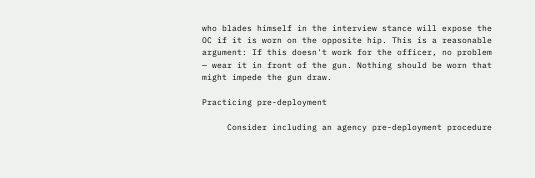who blades himself in the interview stance will expose the OC if it is worn on the opposite hip. This is a reasonable argument: If this doesn't work for the officer, no problem — wear it in front of the gun. Nothing should be worn that might impede the gun draw.

Practicing pre-deployment

     Consider including an agency pre-deployment procedure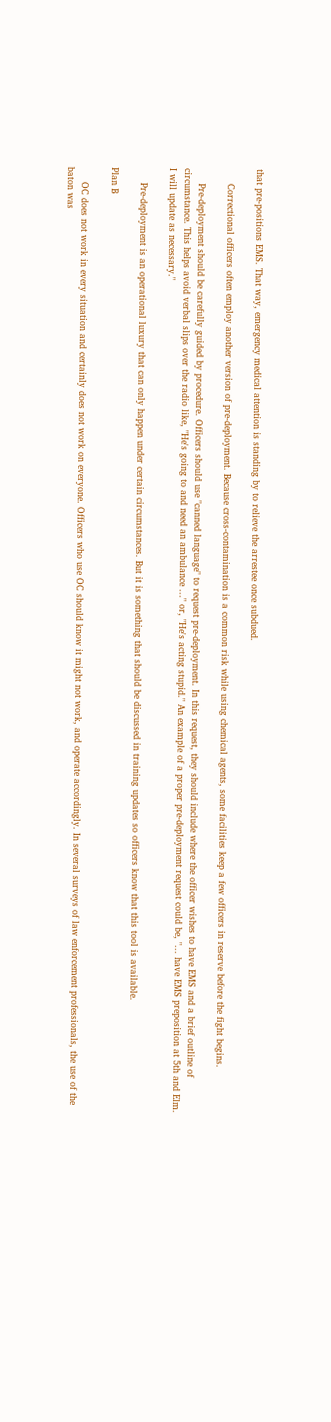that pre-positions EMS. That way, emergency medical attention is standing by to relieve the arrestee once subdued.

     Correctional officers often employ another version of pre-deployment. Because cross-contamination is a common risk while using chemical agents, some facilities keep a few officers in reserve before the fight begins.

     Pre-deployment should be carefully guided by procedure. Officers should use "canned language" to request pre-deployment. In this request, they should include where the officer wishes to have EMS and a brief outline of circumstance. This helps avoid verbal slips over the radio like, "He's going to and need an ambulance ..." or, "He's acting stupid." An example of a proper pre-deployment request could be, "... have EMS preposition at 5th and Elm. I will update as necessary."

     Pre-deployment is an operational luxury that can only happen under certain circumstances. But it is something that should be discussed in training updates so officers know that this tool is available.

Plan B

     OC does not work in every situation and certainly does not work on everyone. Officers who use OC should know it might not work, and operate accordingly. In several surveys of law enforcement professionals, the use of the baton was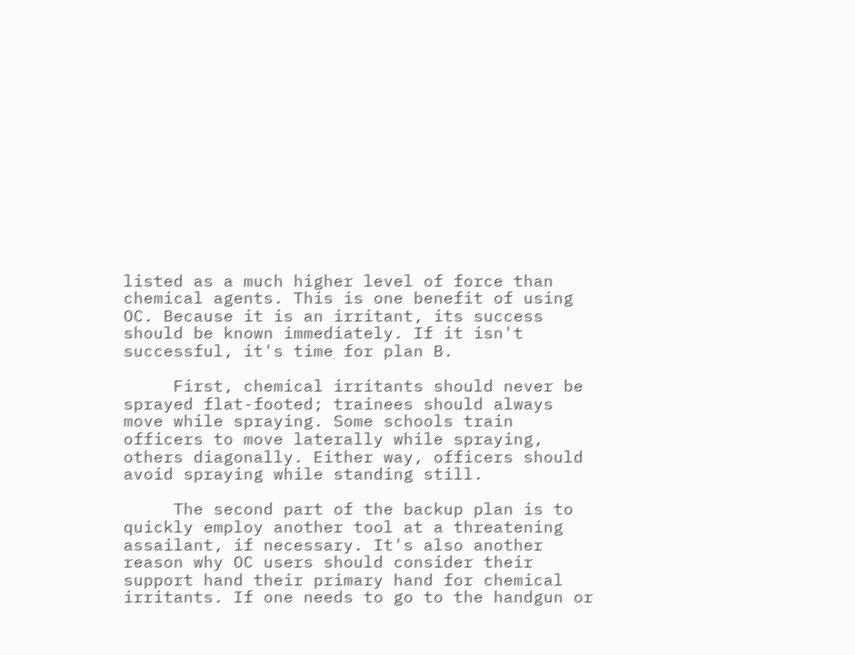listed as a much higher level of force than chemical agents. This is one benefit of using OC. Because it is an irritant, its success should be known immediately. If it isn't successful, it's time for plan B.

     First, chemical irritants should never be sprayed flat-footed; trainees should always move while spraying. Some schools train officers to move laterally while spraying, others diagonally. Either way, officers should avoid spraying while standing still.

     The second part of the backup plan is to quickly employ another tool at a threatening assailant, if necessary. It's also another reason why OC users should consider their support hand their primary hand for chemical irritants. If one needs to go to the handgun or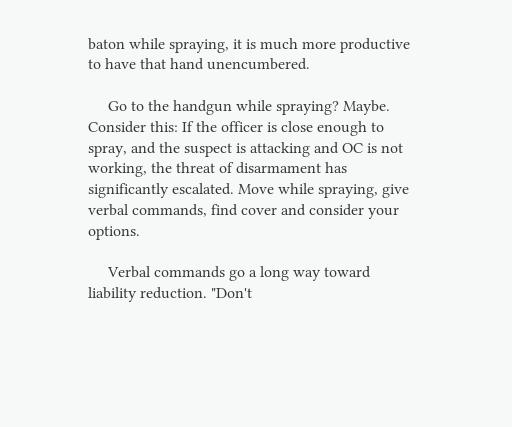baton while spraying, it is much more productive to have that hand unencumbered.

     Go to the handgun while spraying? Maybe. Consider this: If the officer is close enough to spray, and the suspect is attacking and OC is not working, the threat of disarmament has significantly escalated. Move while spraying, give verbal commands, find cover and consider your options.

     Verbal commands go a long way toward liability reduction. "Don't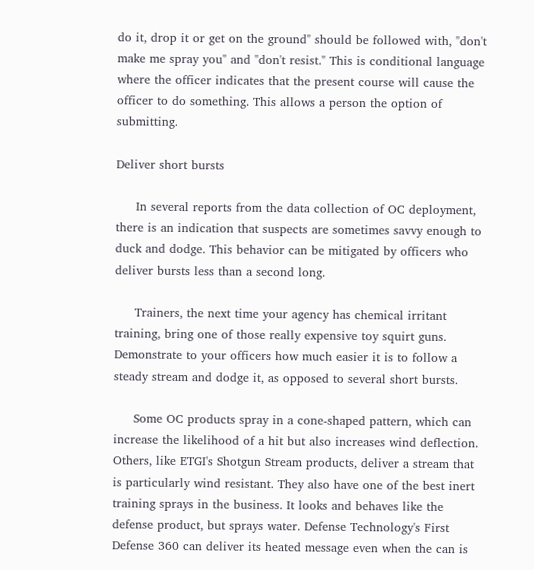do it, drop it or get on the ground" should be followed with, "don't make me spray you" and "don't resist." This is conditional language where the officer indicates that the present course will cause the officer to do something. This allows a person the option of submitting.

Deliver short bursts

     In several reports from the data collection of OC deployment, there is an indication that suspects are sometimes savvy enough to duck and dodge. This behavior can be mitigated by officers who deliver bursts less than a second long.

     Trainers, the next time your agency has chemical irritant training, bring one of those really expensive toy squirt guns. Demonstrate to your officers how much easier it is to follow a steady stream and dodge it, as opposed to several short bursts.

     Some OC products spray in a cone-shaped pattern, which can increase the likelihood of a hit but also increases wind deflection. Others, like ETGI's Shotgun Stream products, deliver a stream that is particularly wind resistant. They also have one of the best inert training sprays in the business. It looks and behaves like the defense product, but sprays water. Defense Technology's First Defense 360 can deliver its heated message even when the can is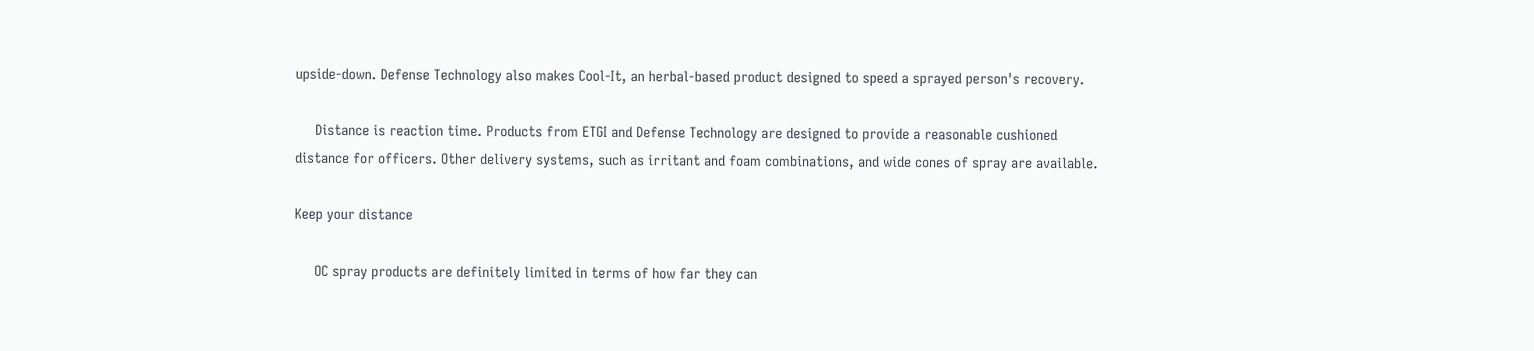upside-down. Defense Technology also makes Cool-It, an herbal-based product designed to speed a sprayed person's recovery.

     Distance is reaction time. Products from ETGI and Defense Technology are designed to provide a reasonable cushioned distance for officers. Other delivery systems, such as irritant and foam combinations, and wide cones of spray are available.

Keep your distance

     OC spray products are definitely limited in terms of how far they can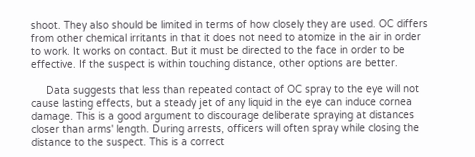shoot. They also should be limited in terms of how closely they are used. OC differs from other chemical irritants in that it does not need to atomize in the air in order to work. It works on contact. But it must be directed to the face in order to be effective. If the suspect is within touching distance, other options are better.

     Data suggests that less than repeated contact of OC spray to the eye will not cause lasting effects, but a steady jet of any liquid in the eye can induce cornea damage. This is a good argument to discourage deliberate spraying at distances closer than arms' length. During arrests, officers will often spray while closing the distance to the suspect. This is a correct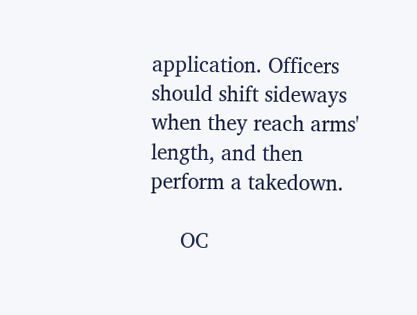application. Officers should shift sideways when they reach arms' length, and then perform a takedown.

     OC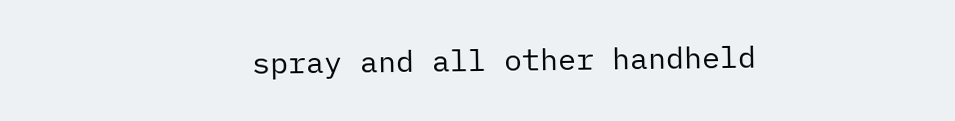spray and all other handheld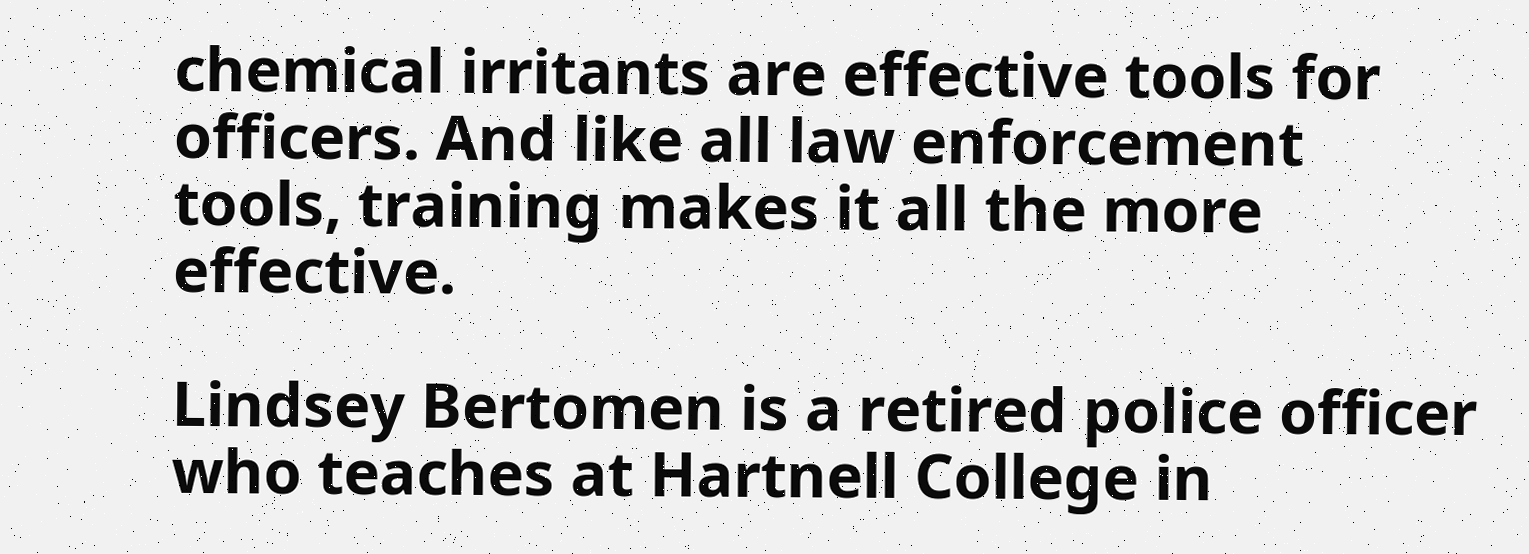chemical irritants are effective tools for officers. And like all law enforcement tools, training makes it all the more effective.

Lindsey Bertomen is a retired police officer who teaches at Hartnell College in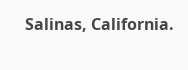Salinas, California.